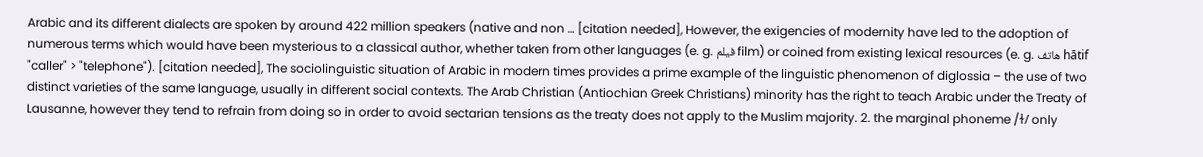Arabic and its different dialects are spoken by around 422 million speakers (native and non … [citation needed], However, the exigencies of modernity have led to the adoption of numerous terms which would have been mysterious to a classical author, whether taken from other languages (e. g. فيلم film) or coined from existing lexical resources (e. g. هاتف hātif  "caller" > "telephone"). [citation needed], The sociolinguistic situation of Arabic in modern times provides a prime example of the linguistic phenomenon of diglossia – the use of two distinct varieties of the same language, usually in different social contexts. The Arab Christian (Antiochian Greek Christians) minority has the right to teach Arabic under the Treaty of Lausanne, however they tend to refrain from doing so in order to avoid sectarian tensions as the treaty does not apply to the Muslim majority. 2. the marginal phoneme /ɫ/ only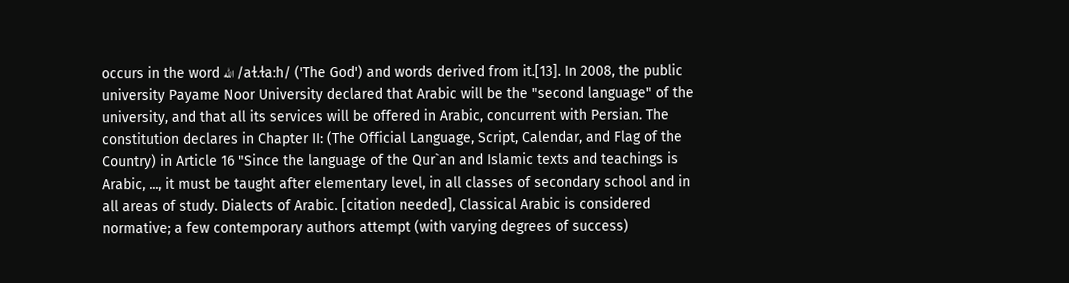occurs in the word الله /aɫ.ɫaːh/ ('The God') and words derived from it.[13]. In 2008, the public university Payame Noor University declared that Arabic will be the "second language" of the university, and that all its services will be offered in Arabic, concurrent with Persian. The constitution declares in Chapter II: (The Official Language, Script, Calendar, and Flag of the Country) in Article 16 "Since the language of the Qur`an and Islamic texts and teachings is Arabic, ..., it must be taught after elementary level, in all classes of secondary school and in all areas of study. Dialects of Arabic. [citation needed], Classical Arabic is considered normative; a few contemporary authors attempt (with varying degrees of success)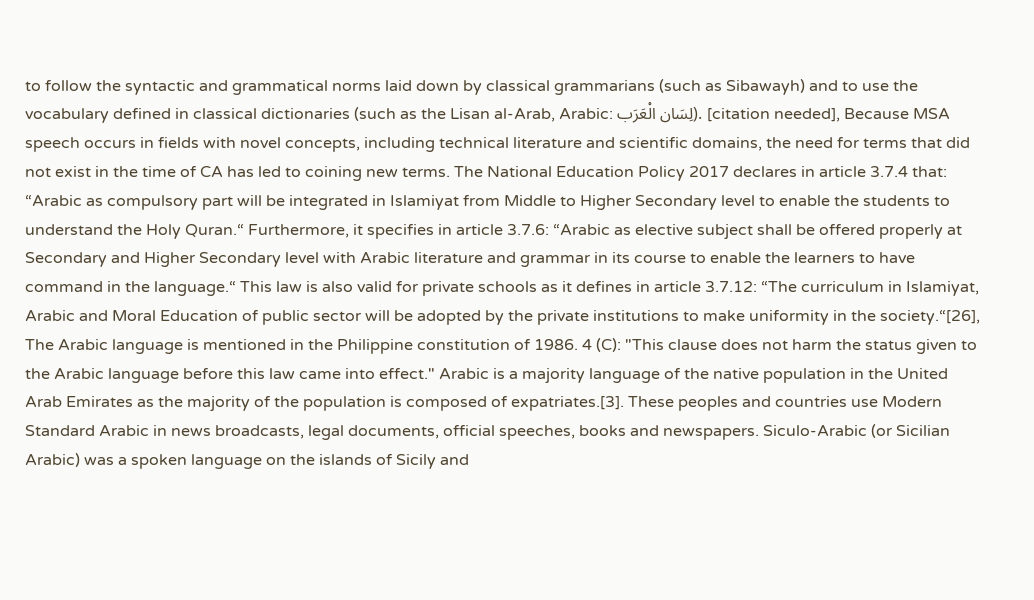to follow the syntactic and grammatical norms laid down by classical grammarians (such as Sibawayh) and to use the vocabulary defined in classical dictionaries (such as the Lisan al-Arab, Arabic: لِسَان الْعَرَب). [citation needed], Because MSA speech occurs in fields with novel concepts, including technical literature and scientific domains, the need for terms that did not exist in the time of CA has led to coining new terms. The National Education Policy 2017 declares in article 3.7.4 that: “Arabic as compulsory part will be integrated in Islamiyat from Middle to Higher Secondary level to enable the students to understand the Holy Quran.“ Furthermore, it specifies in article 3.7.6: “Arabic as elective subject shall be offered properly at Secondary and Higher Secondary level with Arabic literature and grammar in its course to enable the learners to have command in the language.“ This law is also valid for private schools as it defines in article 3.7.12: “The curriculum in Islamiyat, Arabic and Moral Education of public sector will be adopted by the private institutions to make uniformity in the society.“[26], The Arabic language is mentioned in the Philippine constitution of 1986. 4 (C): "This clause does not harm the status given to the Arabic language before this law came into effect." Arabic is a majority language of the native population in the United Arab Emirates as the majority of the population is composed of expatriates.[3]. These peoples and countries use Modern Standard Arabic in news broadcasts, legal documents, official speeches, books and newspapers. Siculo-Arabic (or Sicilian Arabic) was a spoken language on the islands of Sicily and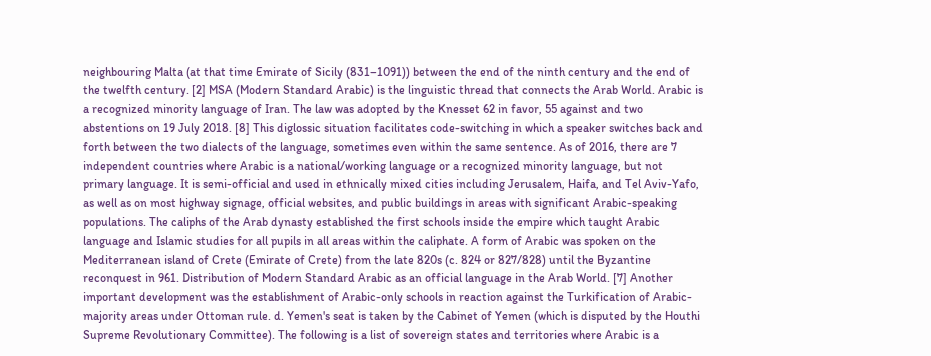neighbouring Malta (at that time Emirate of Sicily (831–1091)) between the end of the ninth century and the end of the twelfth century. [2] MSA (Modern Standard Arabic) is the linguistic thread that connects the Arab World. Arabic is a recognized minority language of Iran. The law was adopted by the Knesset 62 in favor, 55 against and two abstentions on 19 July 2018. [8] This diglossic situation facilitates code-switching in which a speaker switches back and forth between the two dialects of the language, sometimes even within the same sentence. As of 2016, there are 7 independent countries where Arabic is a national/working language or a recognized minority language, but not primary language. It is semi-official and used in ethnically mixed cities including Jerusalem, Haifa, and Tel Aviv-Yafo, as well as on most highway signage, official websites, and public buildings in areas with significant Arabic-speaking populations. The caliphs of the Arab dynasty established the first schools inside the empire which taught Arabic language and Islamic studies for all pupils in all areas within the caliphate. A form of Arabic was spoken on the Mediterranean island of Crete (Emirate of Crete) from the late 820s (c. 824 or 827/828) until the Byzantine reconquest in 961. Distribution of Modern Standard Arabic as an official language in the Arab World. [7] Another important development was the establishment of Arabic-only schools in reaction against the Turkification of Arabic-majority areas under Ottoman rule. d. Yemen's seat is taken by the Cabinet of Yemen (which is disputed by the Houthi Supreme Revolutionary Committee). The following is a list of sovereign states and territories where Arabic is a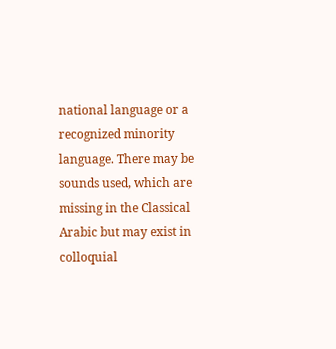national language or a recognized minority language. There may be sounds used, which are missing in the Classical Arabic but may exist in colloquial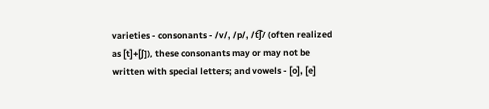varieties - consonants - /v/, /p/, /t͡ʃ/ (often realized as [t]+[ʃ]), these consonants may or may not be written with special letters; and vowels - [o], [e]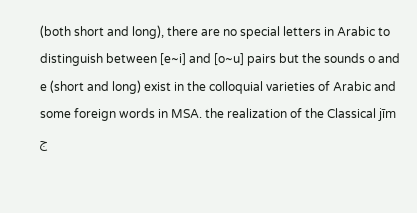(both short and long), there are no special letters in Arabic to distinguish between [e~i] and [o~u] pairs but the sounds o and e (short and long) exist in the colloquial varieties of Arabic and some foreign words in MSA. the realization of the Classical jīm ج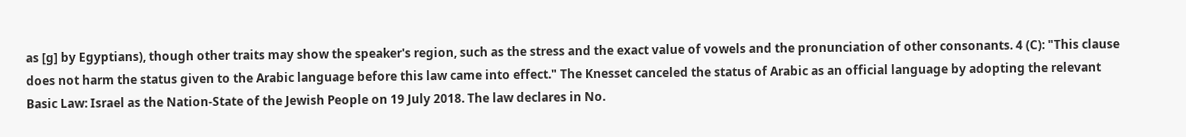as [ɡ] by Egyptians), though other traits may show the speaker's region, such as the stress and the exact value of vowels and the pronunciation of other consonants. 4 (C): "This clause does not harm the status given to the Arabic language before this law came into effect." The Knesset canceled the status of Arabic as an official language by adopting the relevant Basic Law: Israel as the Nation-State of the Jewish People on 19 July 2018. The law declares in No.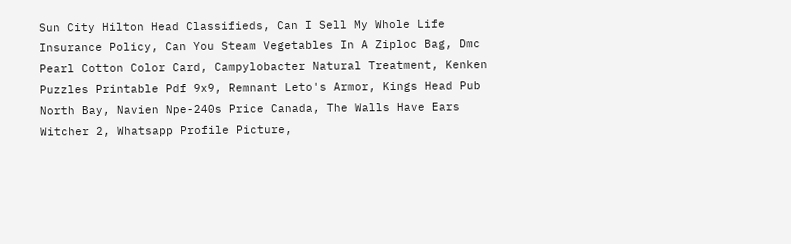Sun City Hilton Head Classifieds, Can I Sell My Whole Life Insurance Policy, Can You Steam Vegetables In A Ziploc Bag, Dmc Pearl Cotton Color Card, Campylobacter Natural Treatment, Kenken Puzzles Printable Pdf 9x9, Remnant Leto's Armor, Kings Head Pub North Bay, Navien Npe-240s Price Canada, The Walls Have Ears Witcher 2, Whatsapp Profile Picture,